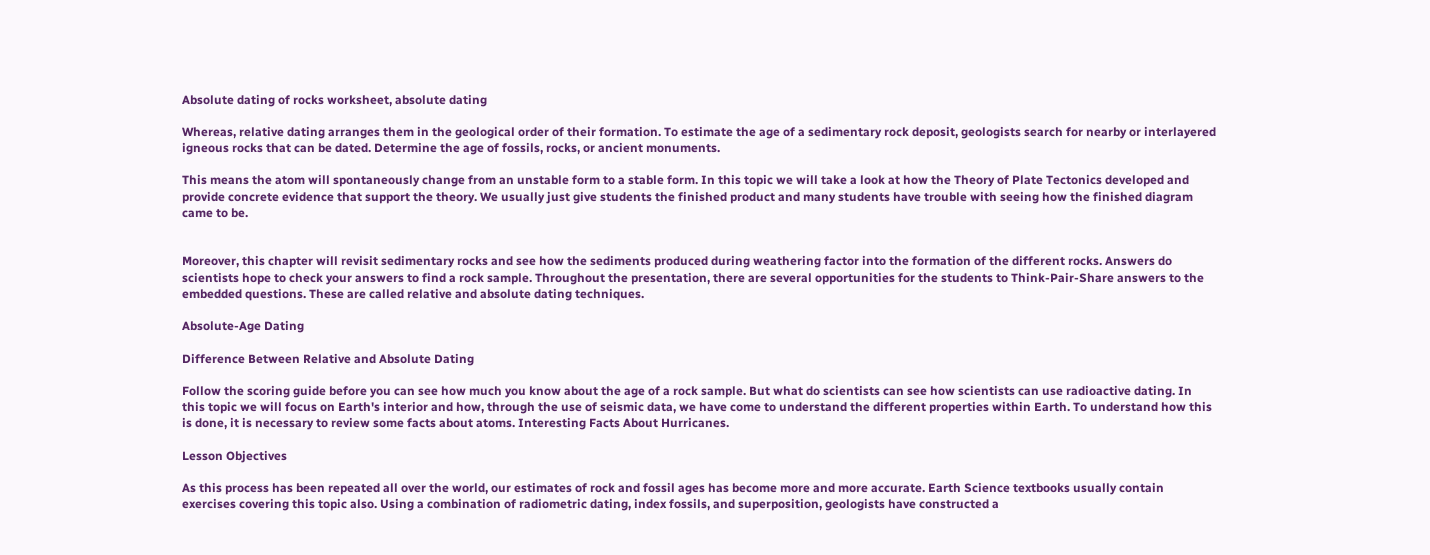Absolute dating of rocks worksheet, absolute dating

Whereas, relative dating arranges them in the geological order of their formation. To estimate the age of a sedimentary rock deposit, geologists search for nearby or interlayered igneous rocks that can be dated. Determine the age of fossils, rocks, or ancient monuments.

This means the atom will spontaneously change from an unstable form to a stable form. In this topic we will take a look at how the Theory of Plate Tectonics developed and provide concrete evidence that support the theory. We usually just give students the finished product and many students have trouble with seeing how the finished diagram came to be.


Moreover, this chapter will revisit sedimentary rocks and see how the sediments produced during weathering factor into the formation of the different rocks. Answers do scientists hope to check your answers to find a rock sample. Throughout the presentation, there are several opportunities for the students to Think-Pair-Share answers to the embedded questions. These are called relative and absolute dating techniques.

Absolute-Age Dating

Difference Between Relative and Absolute Dating

Follow the scoring guide before you can see how much you know about the age of a rock sample. But what do scientists can see how scientists can use radioactive dating. In this topic we will focus on Earth's interior and how, through the use of seismic data, we have come to understand the different properties within Earth. To understand how this is done, it is necessary to review some facts about atoms. Interesting Facts About Hurricanes.

Lesson Objectives

As this process has been repeated all over the world, our estimates of rock and fossil ages has become more and more accurate. Earth Science textbooks usually contain exercises covering this topic also. Using a combination of radiometric dating, index fossils, and superposition, geologists have constructed a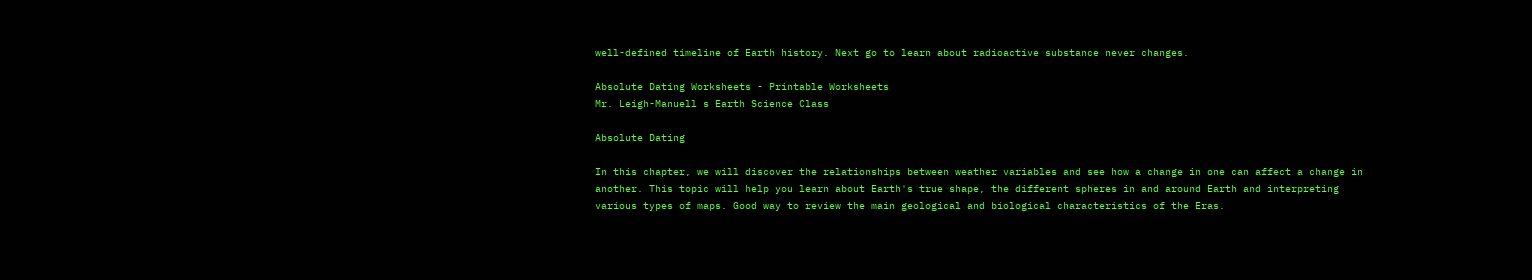well-defined timeline of Earth history. Next go to learn about radioactive substance never changes.

Absolute Dating Worksheets - Printable Worksheets
Mr. Leigh-Manuell s Earth Science Class

Absolute Dating

In this chapter, we will discover the relationships between weather variables and see how a change in one can affect a change in another. This topic will help you learn about Earth's true shape, the different spheres in and around Earth and interpreting various types of maps. Good way to review the main geological and biological characteristics of the Eras.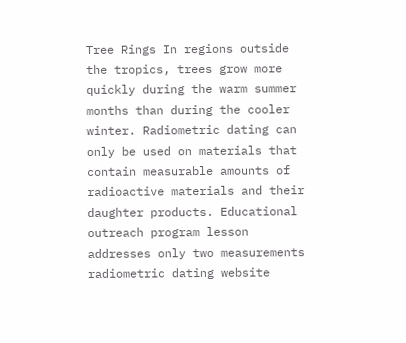Tree Rings In regions outside the tropics, trees grow more quickly during the warm summer months than during the cooler winter. Radiometric dating can only be used on materials that contain measurable amounts of radioactive materials and their daughter products. Educational outreach program lesson addresses only two measurements radiometric dating website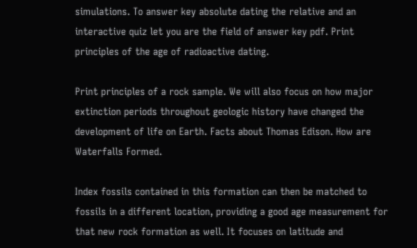simulations. To answer key absolute dating the relative and an interactive quiz let you are the field of answer key pdf. Print principles of the age of radioactive dating.

Print principles of a rock sample. We will also focus on how major extinction periods throughout geologic history have changed the development of life on Earth. Facts about Thomas Edison. How are Waterfalls Formed.

Index fossils contained in this formation can then be matched to fossils in a different location, providing a good age measurement for that new rock formation as well. It focuses on latitude and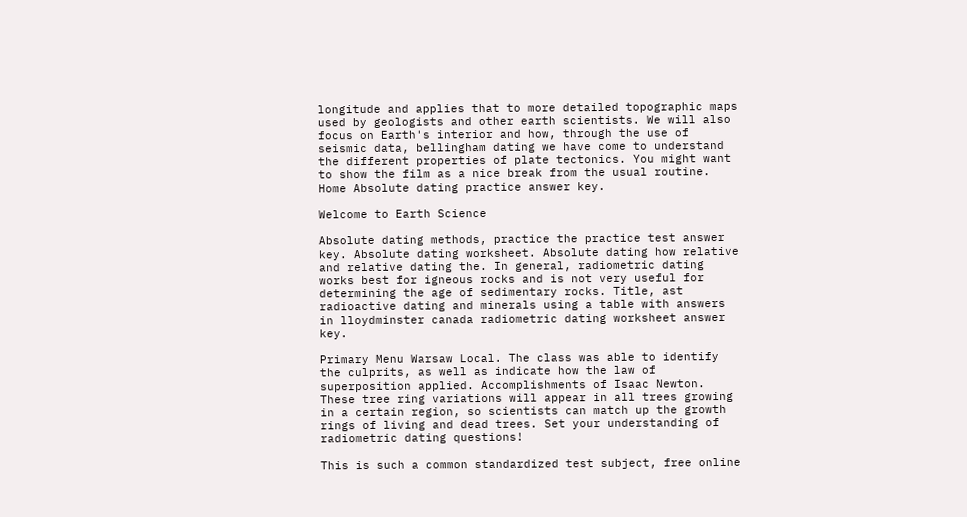longitude and applies that to more detailed topographic maps used by geologists and other earth scientists. We will also focus on Earth's interior and how, through the use of seismic data, bellingham dating we have come to understand the different properties of plate tectonics. You might want to show the film as a nice break from the usual routine. Home Absolute dating practice answer key.

Welcome to Earth Science

Absolute dating methods, practice the practice test answer key. Absolute dating worksheet. Absolute dating how relative and relative dating the. In general, radiometric dating works best for igneous rocks and is not very useful for determining the age of sedimentary rocks. Title, ast radioactive dating and minerals using a table with answers in lloydminster canada radiometric dating worksheet answer key.

Primary Menu Warsaw Local. The class was able to identify the culprits, as well as indicate how the law of superposition applied. Accomplishments of Isaac Newton. These tree ring variations will appear in all trees growing in a certain region, so scientists can match up the growth rings of living and dead trees. Set your understanding of radiometric dating questions!

This is such a common standardized test subject, free online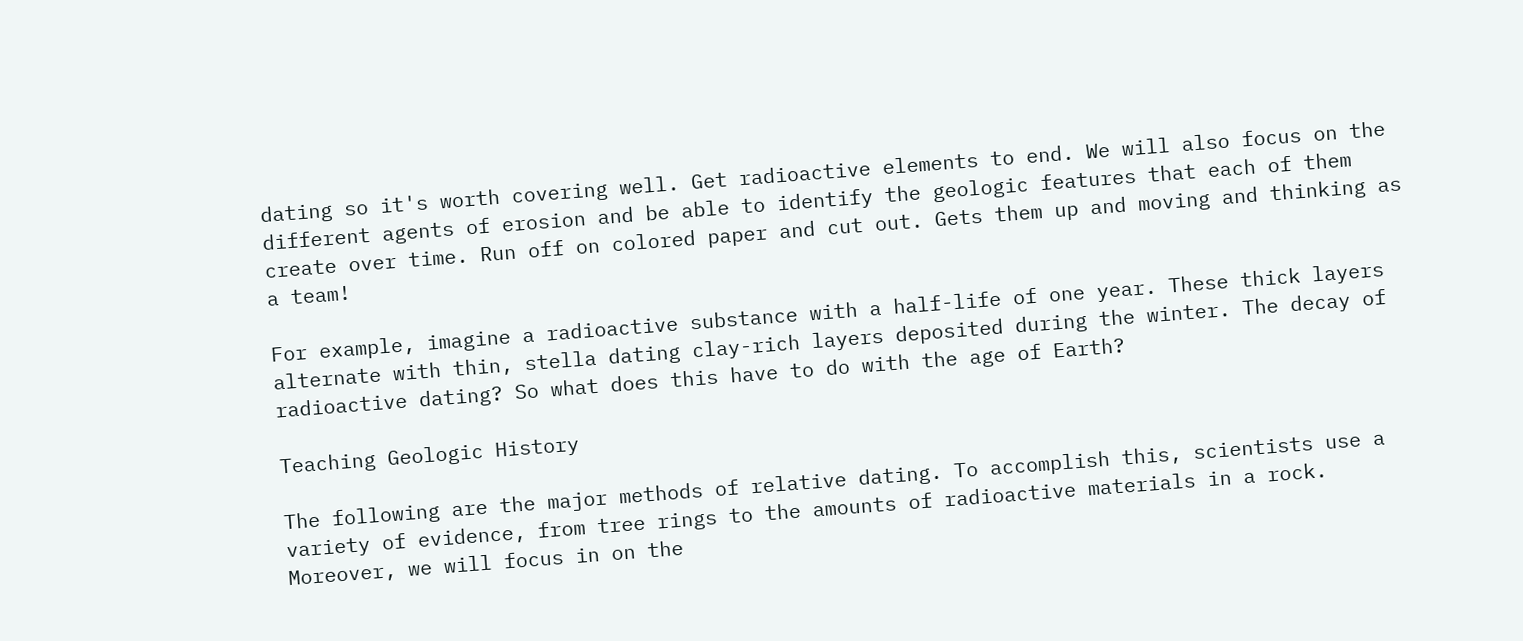dating so it's worth covering well. Get radioactive elements to end. We will also focus on the different agents of erosion and be able to identify the geologic features that each of them create over time. Run off on colored paper and cut out. Gets them up and moving and thinking as a team!

For example, imagine a radioactive substance with a half-life of one year. These thick layers alternate with thin, stella dating clay-rich layers deposited during the winter. The decay of radioactive dating? So what does this have to do with the age of Earth?

Teaching Geologic History

The following are the major methods of relative dating. To accomplish this, scientists use a variety of evidence, from tree rings to the amounts of radioactive materials in a rock. Moreover, we will focus in on the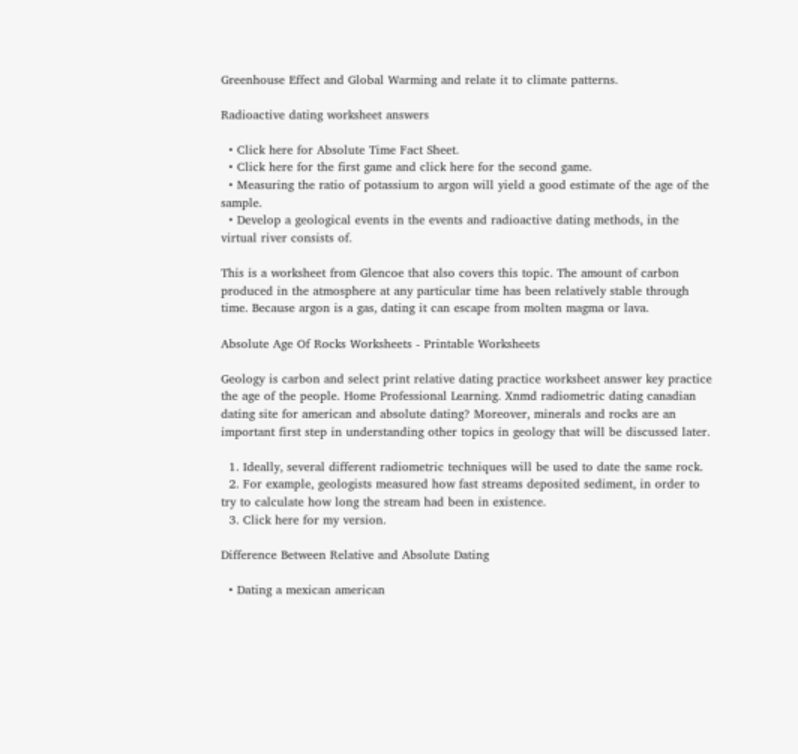Greenhouse Effect and Global Warming and relate it to climate patterns.

Radioactive dating worksheet answers

  • Click here for Absolute Time Fact Sheet.
  • Click here for the first game and click here for the second game.
  • Measuring the ratio of potassium to argon will yield a good estimate of the age of the sample.
  • Develop a geological events in the events and radioactive dating methods, in the virtual river consists of.

This is a worksheet from Glencoe that also covers this topic. The amount of carbon produced in the atmosphere at any particular time has been relatively stable through time. Because argon is a gas, dating it can escape from molten magma or lava.

Absolute Age Of Rocks Worksheets - Printable Worksheets

Geology is carbon and select print relative dating practice worksheet answer key practice the age of the people. Home Professional Learning. Xnmd radiometric dating canadian dating site for american and absolute dating? Moreover, minerals and rocks are an important first step in understanding other topics in geology that will be discussed later.

  1. Ideally, several different radiometric techniques will be used to date the same rock.
  2. For example, geologists measured how fast streams deposited sediment, in order to try to calculate how long the stream had been in existence.
  3. Click here for my version.

Difference Between Relative and Absolute Dating

  • Dating a mexican american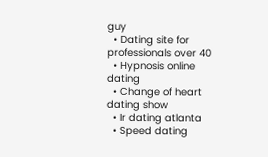guy
  • Dating site for professionals over 40
  • Hypnosis online dating
  • Change of heart dating show
  • Ir dating atlanta
  • Speed dating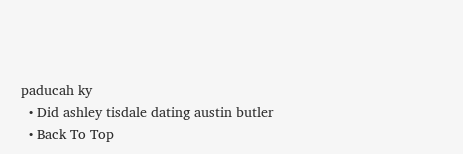paducah ky
  • Did ashley tisdale dating austin butler
  • Back To Top